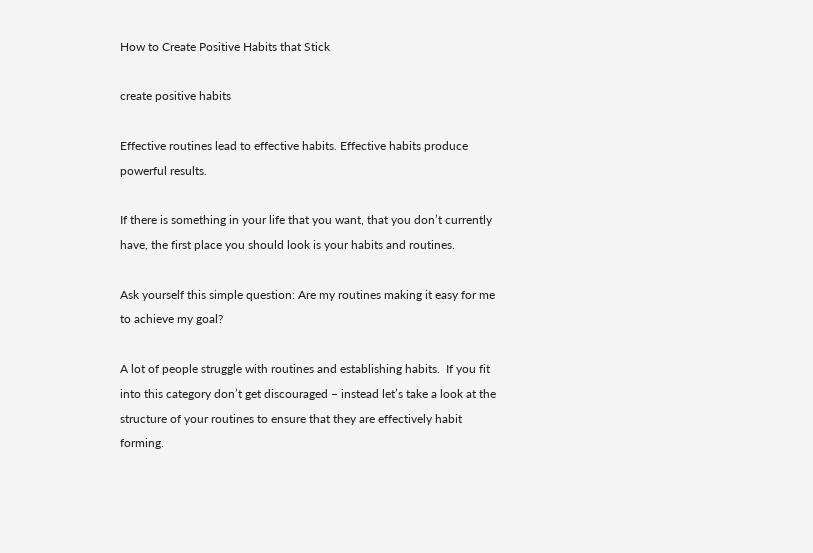How to Create Positive Habits that Stick

create positive habits

Effective routines lead to effective habits. Effective habits produce powerful results.

If there is something in your life that you want, that you don’t currently have, the first place you should look is your habits and routines.

Ask yourself this simple question: Are my routines making it easy for me to achieve my goal?

A lot of people struggle with routines and establishing habits.  If you fit into this category don’t get discouraged – instead let’s take a look at the structure of your routines to ensure that they are effectively habit forming.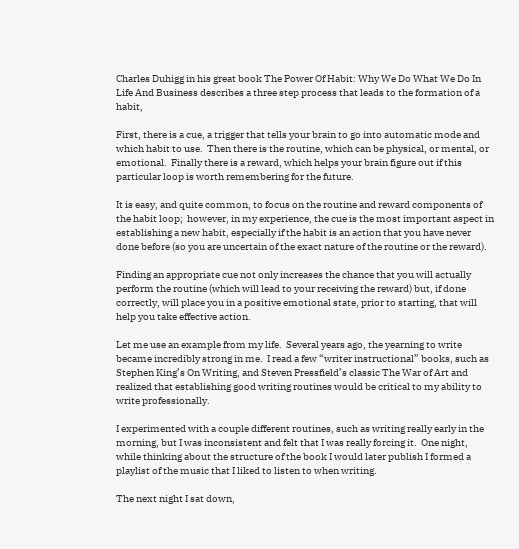Charles Duhigg in his great book The Power Of Habit: Why We Do What We Do In Life And Business describes a three step process that leads to the formation of a habit,

First, there is a cue, a trigger that tells your brain to go into automatic mode and which habit to use.  Then there is the routine, which can be physical, or mental, or emotional.  Finally there is a reward, which helps your brain figure out if this particular loop is worth remembering for the future.

It is easy, and quite common, to focus on the routine and reward components of the habit loop;  however, in my experience, the cue is the most important aspect in establishing a new habit, especially if the habit is an action that you have never done before (so you are uncertain of the exact nature of the routine or the reward).

Finding an appropriate cue not only increases the chance that you will actually perform the routine (which will lead to your receiving the reward) but, if done correctly, will place you in a positive emotional state, prior to starting, that will help you take effective action.

Let me use an example from my life.  Several years ago, the yearning to write became incredibly strong in me.  I read a few “writer instructional” books, such as Stephen King’s On Writing, and Steven Pressfield’s classic The War of Art and realized that establishing good writing routines would be critical to my ability to write professionally.

I experimented with a couple different routines, such as writing really early in the morning, but I was inconsistent and felt that I was really forcing it.  One night, while thinking about the structure of the book I would later publish I formed a playlist of the music that I liked to listen to when writing.

The next night I sat down,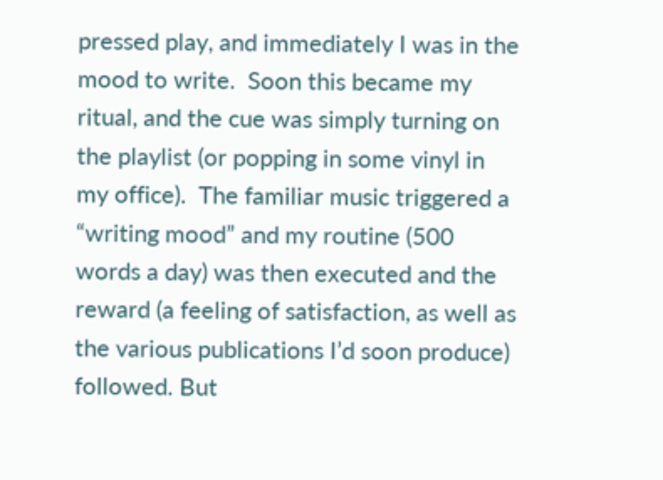pressed play, and immediately I was in the mood to write.  Soon this became my ritual, and the cue was simply turning on the playlist (or popping in some vinyl in my office).  The familiar music triggered a “writing mood” and my routine (500 words a day) was then executed and the reward (a feeling of satisfaction, as well as the various publications I’d soon produce) followed. But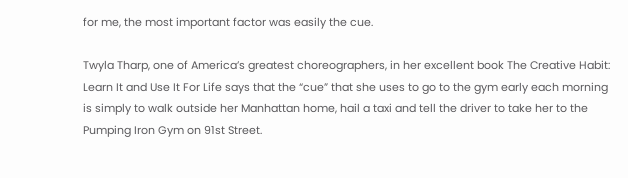for me, the most important factor was easily the cue.

Twyla Tharp, one of America’s greatest choreographers, in her excellent book The Creative Habit: Learn It and Use It For Life says that the “cue” that she uses to go to the gym early each morning is simply to walk outside her Manhattan home, hail a taxi and tell the driver to take her to the Pumping Iron Gym on 91st Street.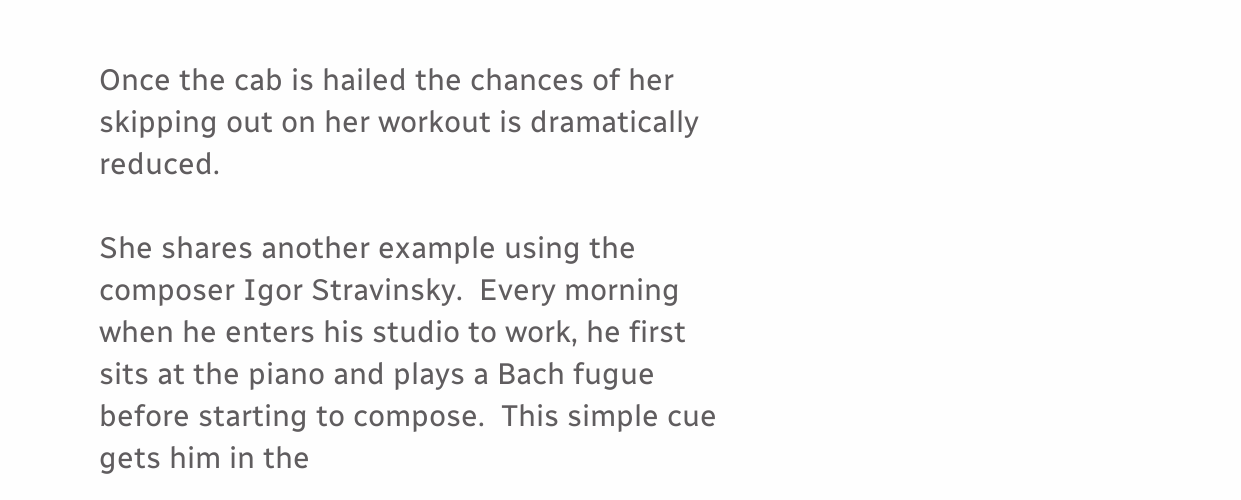Once the cab is hailed the chances of her skipping out on her workout is dramatically reduced.

She shares another example using the composer Igor Stravinsky.  Every morning when he enters his studio to work, he first sits at the piano and plays a Bach fugue before starting to compose.  This simple cue gets him in the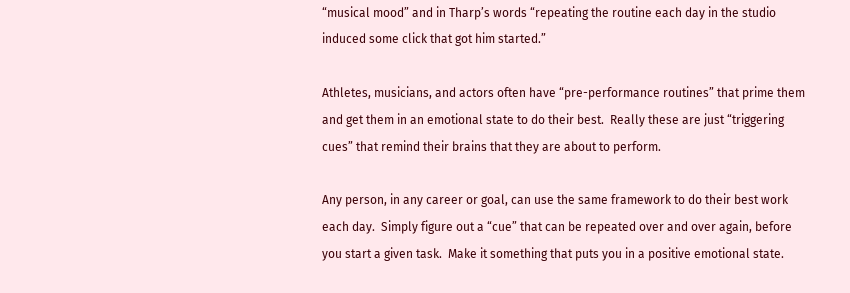“musical mood” and in Tharp’s words “repeating the routine each day in the studio induced some click that got him started.”

Athletes, musicians, and actors often have “pre-performance routines” that prime them and get them in an emotional state to do their best.  Really these are just “triggering cues” that remind their brains that they are about to perform.

Any person, in any career or goal, can use the same framework to do their best work each day.  Simply figure out a “cue” that can be repeated over and over again, before you start a given task.  Make it something that puts you in a positive emotional state.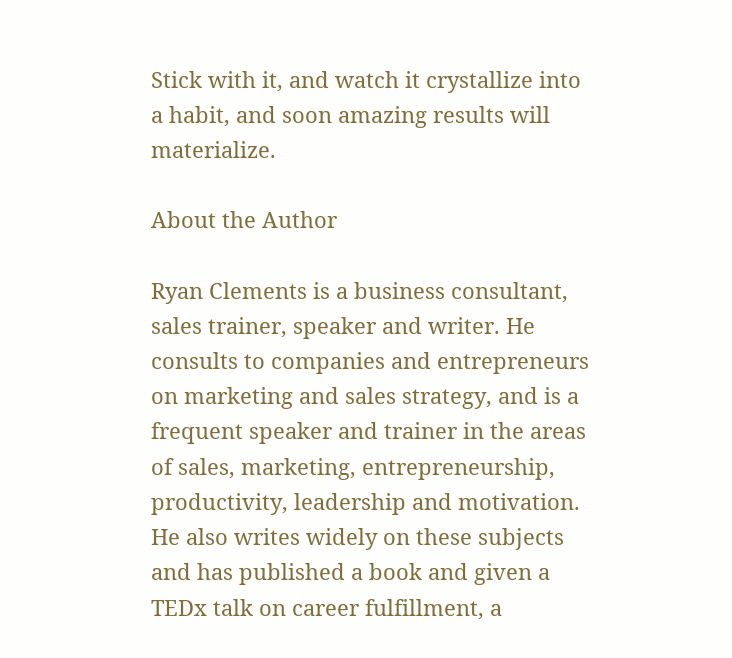Stick with it, and watch it crystallize into a habit, and soon amazing results will materialize.

About the Author

Ryan Clements is a business consultant, sales trainer, speaker and writer. He consults to companies and entrepreneurs on marketing and sales strategy, and is a frequent speaker and trainer in the areas of sales, marketing, entrepreneurship, productivity, leadership and motivation.  He also writes widely on these subjects and has published a book and given a TEDx talk on career fulfillment, a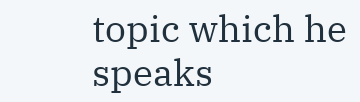topic which he speaks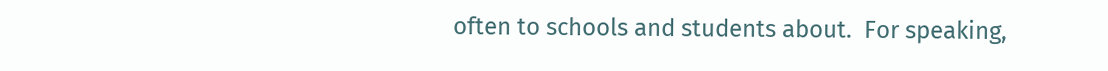often to schools and students about.  For speaking,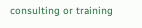consulting or training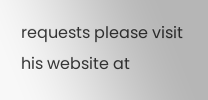requests please visit his website at